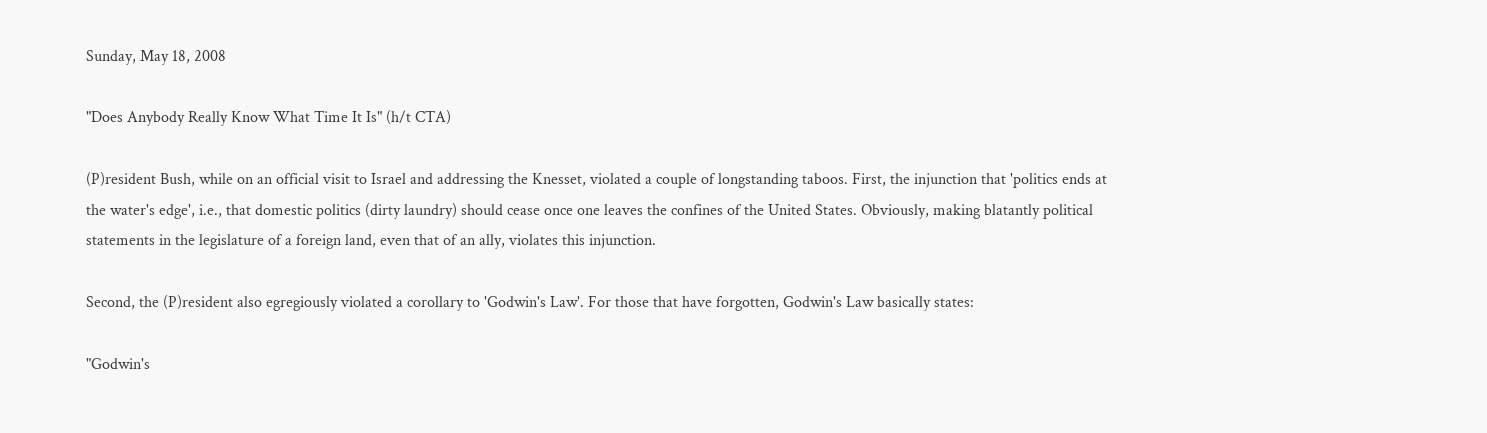Sunday, May 18, 2008

"Does Anybody Really Know What Time It Is" (h/t CTA)

(P)resident Bush, while on an official visit to Israel and addressing the Knesset, violated a couple of longstanding taboos. First, the injunction that 'politics ends at the water's edge', i.e., that domestic politics (dirty laundry) should cease once one leaves the confines of the United States. Obviously, making blatantly political statements in the legislature of a foreign land, even that of an ally, violates this injunction.

Second, the (P)resident also egregiously violated a corollary to 'Godwin's Law'. For those that have forgotten, Godwin's Law basically states:

"Godwin's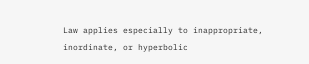Law applies especially to inappropriate, inordinate, or hyperbolic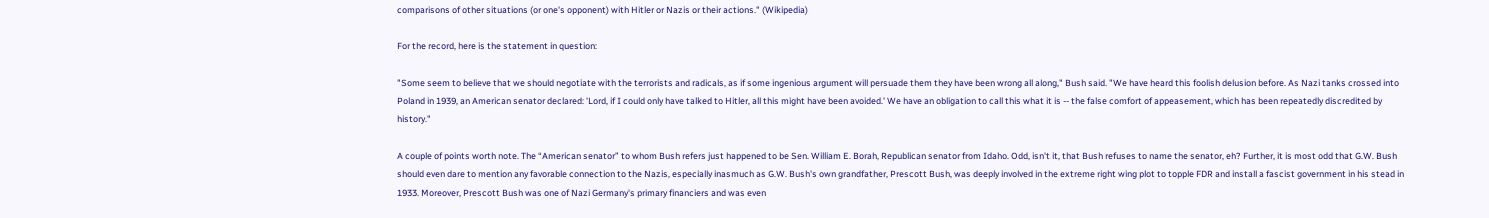comparisons of other situations (or one's opponent) with Hitler or Nazis or their actions." (Wikipedia)

For the record, here is the statement in question:

"Some seem to believe that we should negotiate with the terrorists and radicals, as if some ingenious argument will persuade them they have been wrong all along," Bush said. "We have heard this foolish delusion before. As Nazi tanks crossed into Poland in 1939, an American senator declared: 'Lord, if I could only have talked to Hitler, all this might have been avoided.' We have an obligation to call this what it is -- the false comfort of appeasement, which has been repeatedly discredited by history."

A couple of points worth note. The “American senator” to whom Bush refers just happened to be Sen. William E. Borah, Republican senator from Idaho. Odd, isn't it, that Bush refuses to name the senator, eh? Further, it is most odd that G.W. Bush should even dare to mention any favorable connection to the Nazis, especially inasmuch as G.W. Bush's own grandfather, Prescott Bush, was deeply involved in the extreme right wing plot to topple FDR and install a fascist government in his stead in 1933. Moreover, Prescott Bush was one of Nazi Germany's primary financiers and was even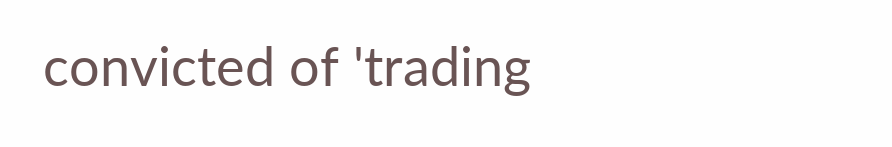convicted of 'trading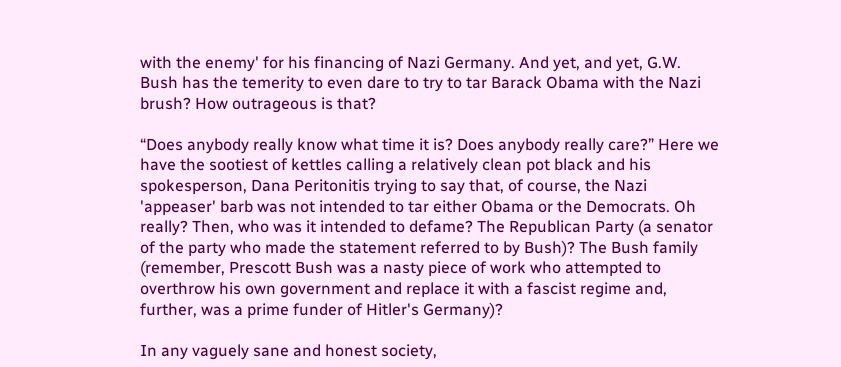with the enemy' for his financing of Nazi Germany. And yet, and yet, G.W. Bush has the temerity to even dare to try to tar Barack Obama with the Nazi brush? How outrageous is that?

“Does anybody really know what time it is? Does anybody really care?” Here we have the sootiest of kettles calling a relatively clean pot black and his spokesperson, Dana Peritonitis trying to say that, of course, the Nazi 'appeaser' barb was not intended to tar either Obama or the Democrats. Oh really? Then, who was it intended to defame? The Republican Party (a senator of the party who made the statement referred to by Bush)? The Bush family (remember, Prescott Bush was a nasty piece of work who attempted to overthrow his own government and replace it with a fascist regime and, further, was a prime funder of Hitler's Germany)?

In any vaguely sane and honest society,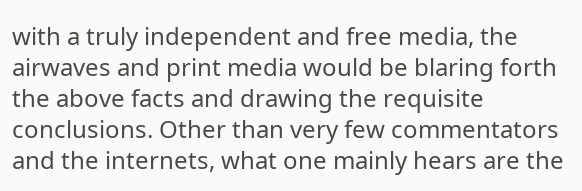with a truly independent and free media, the airwaves and print media would be blaring forth the above facts and drawing the requisite conclusions. Other than very few commentators and the internets, what one mainly hears are the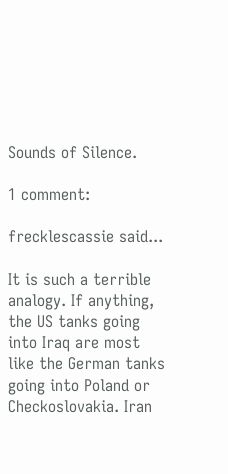Sounds of Silence.

1 comment:

frecklescassie said...

It is such a terrible analogy. If anything, the US tanks going into Iraq are most like the German tanks going into Poland or Checkoslovakia. Iran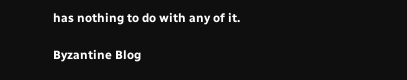has nothing to do with any of it.

Byzantine Blog